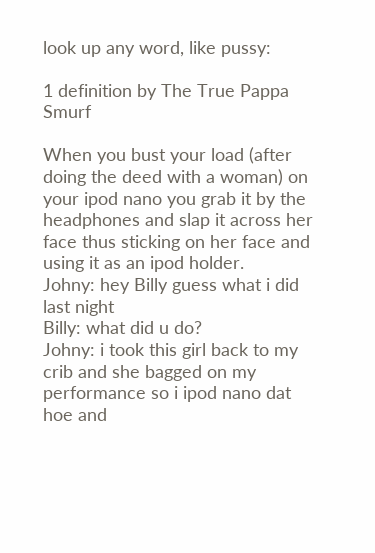look up any word, like pussy:

1 definition by The True Pappa Smurf

When you bust your load (after doing the deed with a woman) on your ipod nano you grab it by the headphones and slap it across her face thus sticking on her face and using it as an ipod holder.
Johny: hey Billy guess what i did last night
Billy: what did u do?
Johny: i took this girl back to my crib and she bagged on my performance so i ipod nano dat hoe and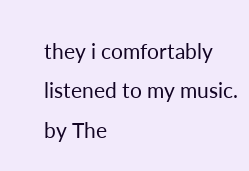they i comfortably listened to my music.
by The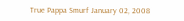True Pappa Smurf January 02, 2008